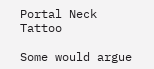Portal Neck Tattoo

Some would argue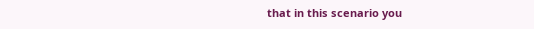that in this scenario you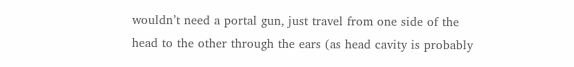wouldn’t need a portal gun, just travel from one side of the head to the other through the ears (as head cavity is probably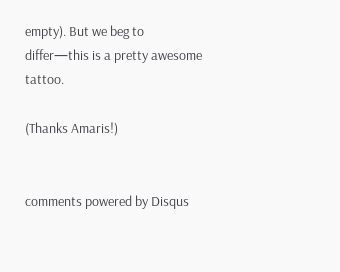empty). But we beg to differ—this is a pretty awesome tattoo.

(Thanks Amaris!)


comments powered by Disqus